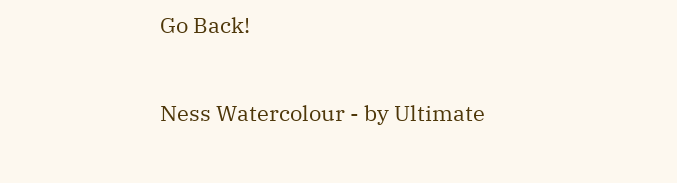Go Back!

Ness Watercolour - by Ultimate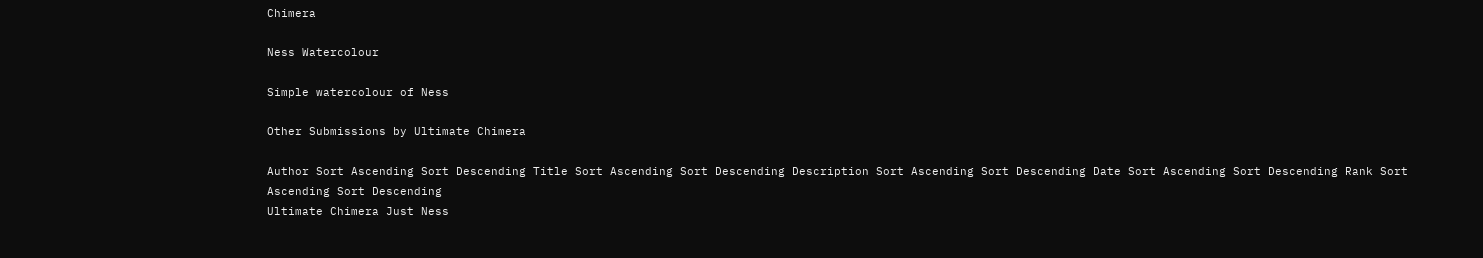Chimera

Ness Watercolour

Simple watercolour of Ness

Other Submissions by Ultimate Chimera

Author Sort Ascending Sort Descending Title Sort Ascending Sort Descending Description Sort Ascending Sort Descending Date Sort Ascending Sort Descending Rank Sort Ascending Sort Descending
Ultimate Chimera Just Ness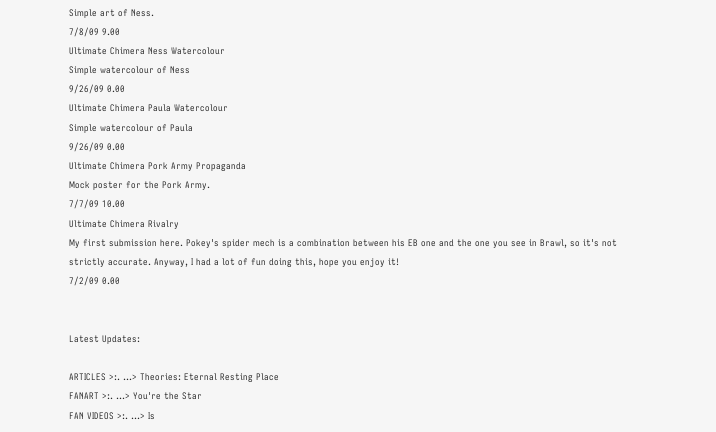Simple art of Ness.
7/8/09 9.00
Ultimate Chimera Ness Watercolour
Simple watercolour of Ness
9/26/09 0.00
Ultimate Chimera Paula Watercolour
Simple watercolour of Paula
9/26/09 0.00
Ultimate Chimera Pork Army Propaganda
Mock poster for the Pork Army.
7/7/09 10.00
Ultimate Chimera Rivalry
My first submission here. Pokey's spider mech is a combination between his EB one and the one you see in Brawl, so it's not strictly accurate. Anyway, I had a lot of fun doing this, hope you enjoy it!
7/2/09 0.00


Latest Updates:

ARTICLES >:. ...> Theories: Eternal Resting Place
FANART >:. ...> You're the Star
FAN VIDEOS >:. ...> Is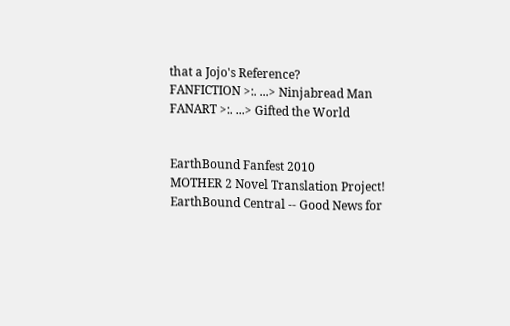that a Jojo's Reference?
FANFICTION >:. ...> Ninjabread Man
FANART >:. ...> Gifted the World


EarthBound Fanfest 2010
MOTHER 2 Novel Translation Project!
EarthBound Central -- Good News for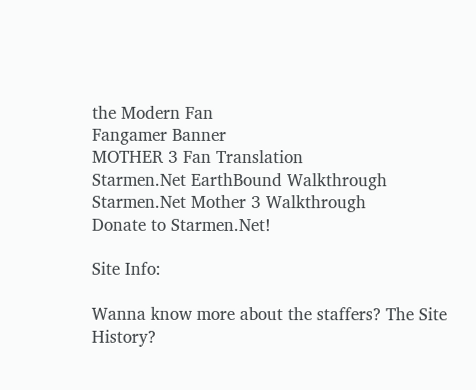the Modern Fan
Fangamer Banner
MOTHER 3 Fan Translation
Starmen.Net EarthBound Walkthrough
Starmen.Net Mother 3 Walkthrough
Donate to Starmen.Net!

Site Info:

Wanna know more about the staffers? The Site History?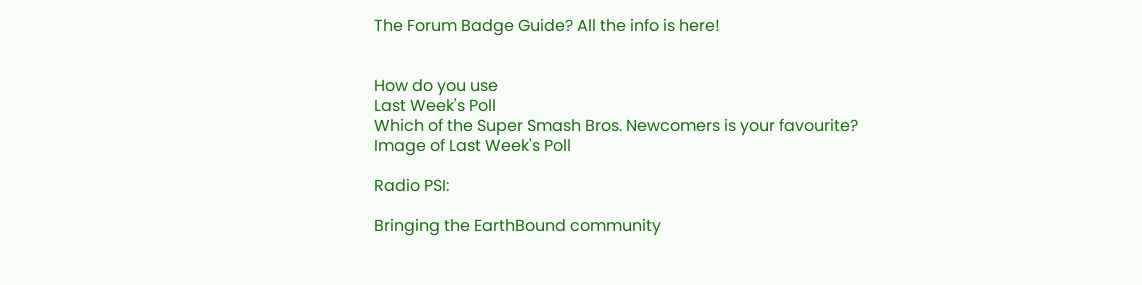The Forum Badge Guide? All the info is here!


How do you use
Last Week's Poll
Which of the Super Smash Bros. Newcomers is your favourite?
Image of Last Week's Poll

Radio PSI:

Bringing the EarthBound community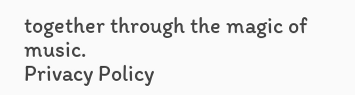together through the magic of music.
Privacy Policy